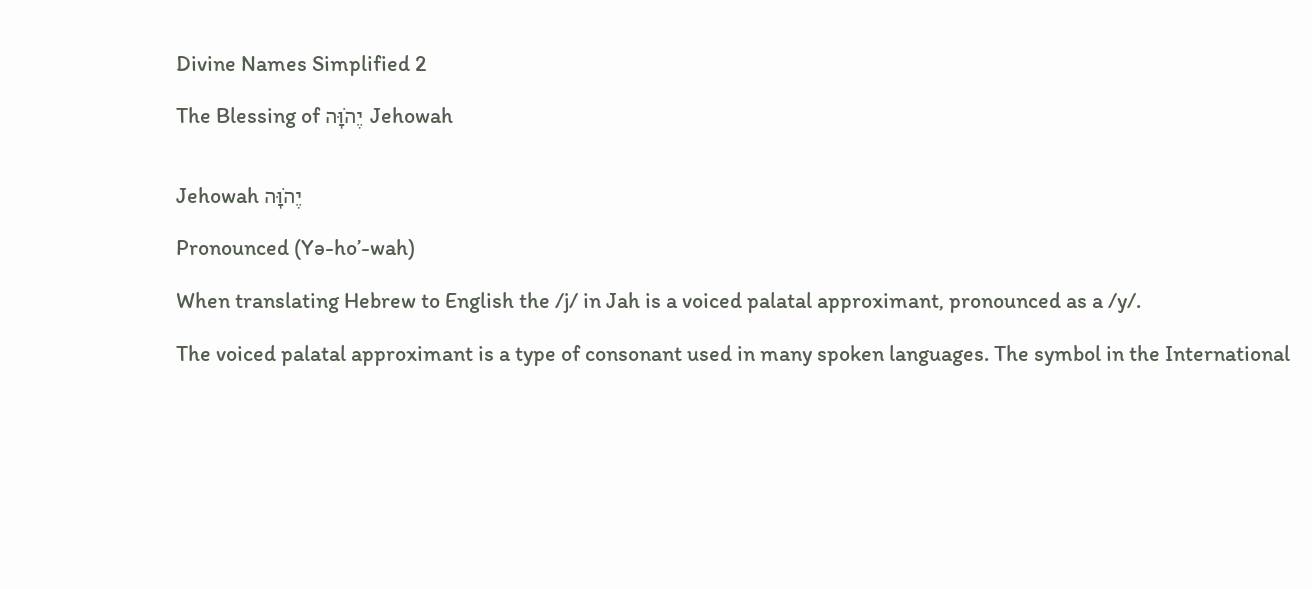Divine Names Simplified 2

The Blessing of יֶהֹוָּה Jehowah


Jehowah יֶהֹוָּה

Pronounced (Yə-ho’-wah)

When translating Hebrew to English the /j/ in Jah is a voiced palatal approximant, pronounced as a /y/.

The voiced palatal approximant is a type of consonant used in many spoken languages. The symbol in the International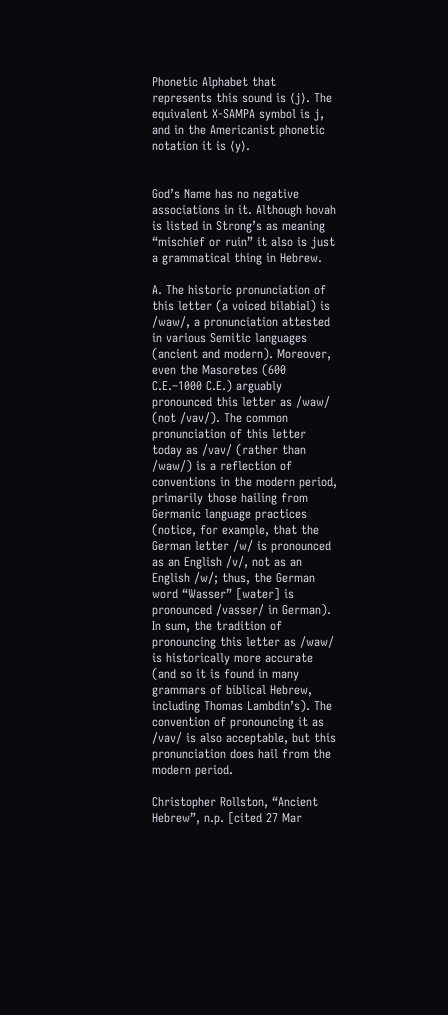Phonetic Alphabet that represents this sound is ⟨j⟩. The equivalent X-SAMPA symbol is j, and in the Americanist phonetic notation it is ⟨y⟩.


God’s Name has no negative associations in it. Although hovah is listed in Strong’s as meaning “mischief or ruin” it also is just a grammatical thing in Hebrew.

A. The historic pronunciation of this letter (a voiced bilabial) is /waw/, a pronunciation attested in various Semitic languages (ancient and modern). Moreover, even the Masoretes (600 C.E.–1000 C.E.) arguably pronounced this letter as /waw/ (not /vav/). The common pronunciation of this letter today as /vav/ (rather than /waw/) is a reflection of conventions in the modern period, primarily those hailing from Germanic language practices (notice, for example, that the German letter /w/ is pronounced as an English /v/, not as an English /w/; thus, the German word “Wasser” [water] is pronounced /vasser/ in German). In sum, the tradition of pronouncing this letter as /waw/ is historically more accurate (and so it is found in many grammars of biblical Hebrew, including Thomas Lambdin’s). The convention of pronouncing it as /vav/ is also acceptable, but this pronunciation does hail from the modern period.

Christopher Rollston, “Ancient Hebrew”, n.p. [cited 27 Mar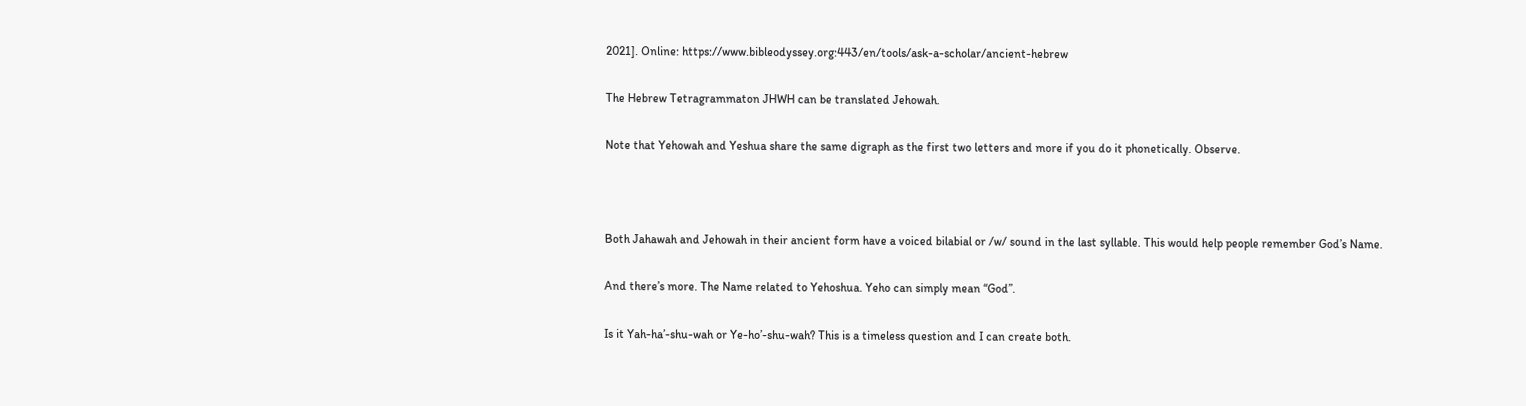2021]. Online: https://www.bibleodyssey.org:443/en/tools/ask-a-scholar/ancient-hebrew

The Hebrew Tetragrammaton JHWH can be translated Jehowah.

Note that Yehowah and Yeshua share the same digraph as the first two letters and more if you do it phonetically. Observe.



Both Jahawah and Jehowah in their ancient form have a voiced bilabial or /w/ sound in the last syllable. This would help people remember God’s Name.

And there’s more. The Name related to Yehoshua. Yeho can simply mean “God”.

Is it Yah-ha’-shu-wah or Ye-ho’-shu-wah? This is a timeless question and I can create both.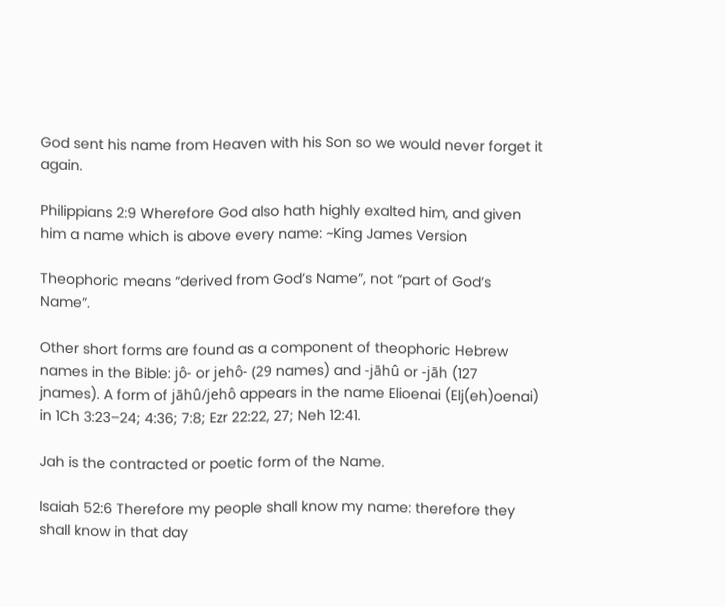God sent his name from Heaven with his Son so we would never forget it again.

Philippians 2:9 Wherefore God also hath highly exalted him, and given him a name which is above every name: ~King James Version

Theophoric means “derived from God’s Name”, not “part of God’s Name”.

Other short forms are found as a component of theophoric Hebrew names in the Bible: jô- or jehô- (29 names) and -jāhû or -jāh (127 jnames). A form of jāhû/jehô appears in the name Elioenai (Elj(eh)oenai) in 1Ch 3:23–24; 4:36; 7:8; Ezr 22:22, 27; Neh 12:41.

Jah is the contracted or poetic form of the Name.

Isaiah 52:6 Therefore my people shall know my name: therefore they shall know in that day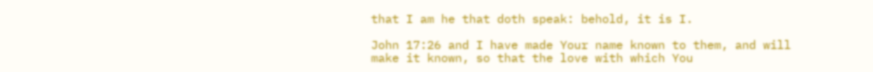that I am he that doth speak: behold, it is I.

John 17:26 and I have made Your name known to them, and will make it known, so that the love with which You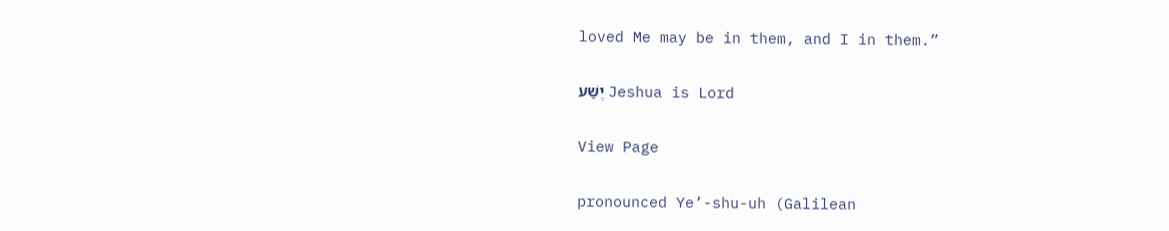loved Me may be in them, and I in them.”

יֶשַׁע Jeshua is Lord

View Page

pronounced Ye’-shu-uh (Galilean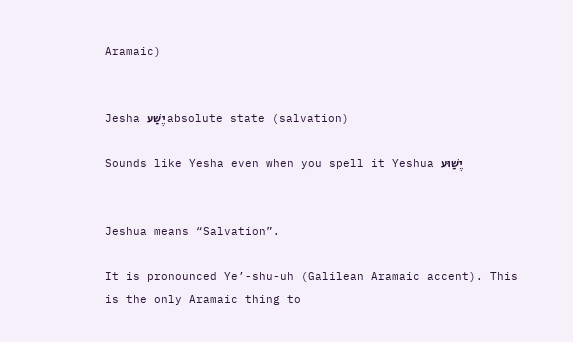Aramaic)


Jesha יֶשַׁע absolute state (salvation)

Sounds like Yesha even when you spell it Yeshua יֶשַׁוּע


Jeshua means “Salvation”.

It is pronounced Ye’-shu-uh (Galilean Aramaic accent). This is the only Aramaic thing to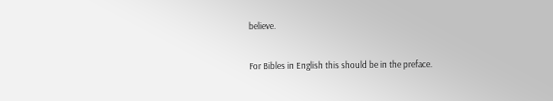believe.

For Bibles in English this should be in the preface.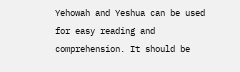Yehowah and Yeshua can be used for easy reading and comprehension. It should be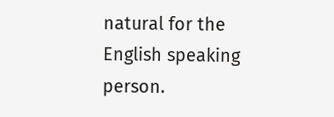natural for the English speaking person.